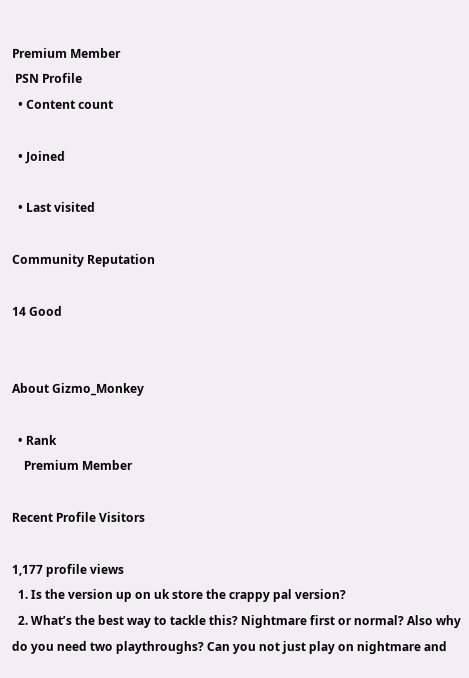Premium Member
 PSN Profile
  • Content count

  • Joined

  • Last visited

Community Reputation

14 Good


About Gizmo_Monkey

  • Rank
    Premium Member

Recent Profile Visitors

1,177 profile views
  1. Is the version up on uk store the crappy pal version?
  2. What’s the best way to tackle this? Nightmare first or normal? Also why do you need two playthroughs? Can you not just play on nightmare and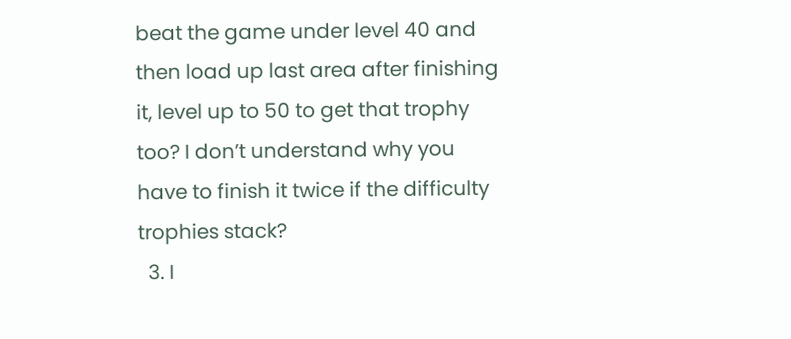beat the game under level 40 and then load up last area after finishing it, level up to 50 to get that trophy too? I don’t understand why you have to finish it twice if the difficulty trophies stack?
  3. I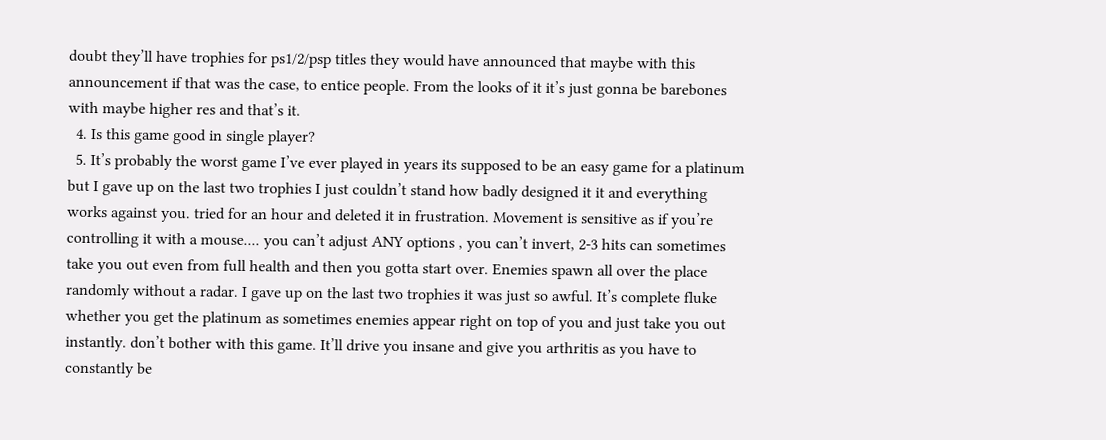doubt they’ll have trophies for ps1/2/psp titles they would have announced that maybe with this announcement if that was the case, to entice people. From the looks of it it’s just gonna be barebones with maybe higher res and that’s it.
  4. Is this game good in single player?
  5. It’s probably the worst game I’ve ever played in years its supposed to be an easy game for a platinum but I gave up on the last two trophies I just couldn’t stand how badly designed it it and everything works against you. tried for an hour and deleted it in frustration. Movement is sensitive as if you’re controlling it with a mouse.... you can’t adjust ANY options , you can’t invert, 2-3 hits can sometimes take you out even from full health and then you gotta start over. Enemies spawn all over the place randomly without a radar. I gave up on the last two trophies it was just so awful. It’s complete fluke whether you get the platinum as sometimes enemies appear right on top of you and just take you out instantly. don’t bother with this game. It’ll drive you insane and give you arthritis as you have to constantly be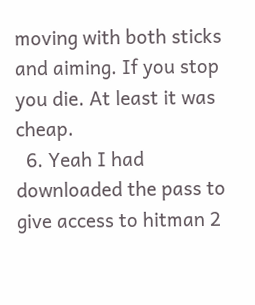moving with both sticks and aiming. If you stop you die. At least it was cheap.
  6. Yeah I had downloaded the pass to give access to hitman 2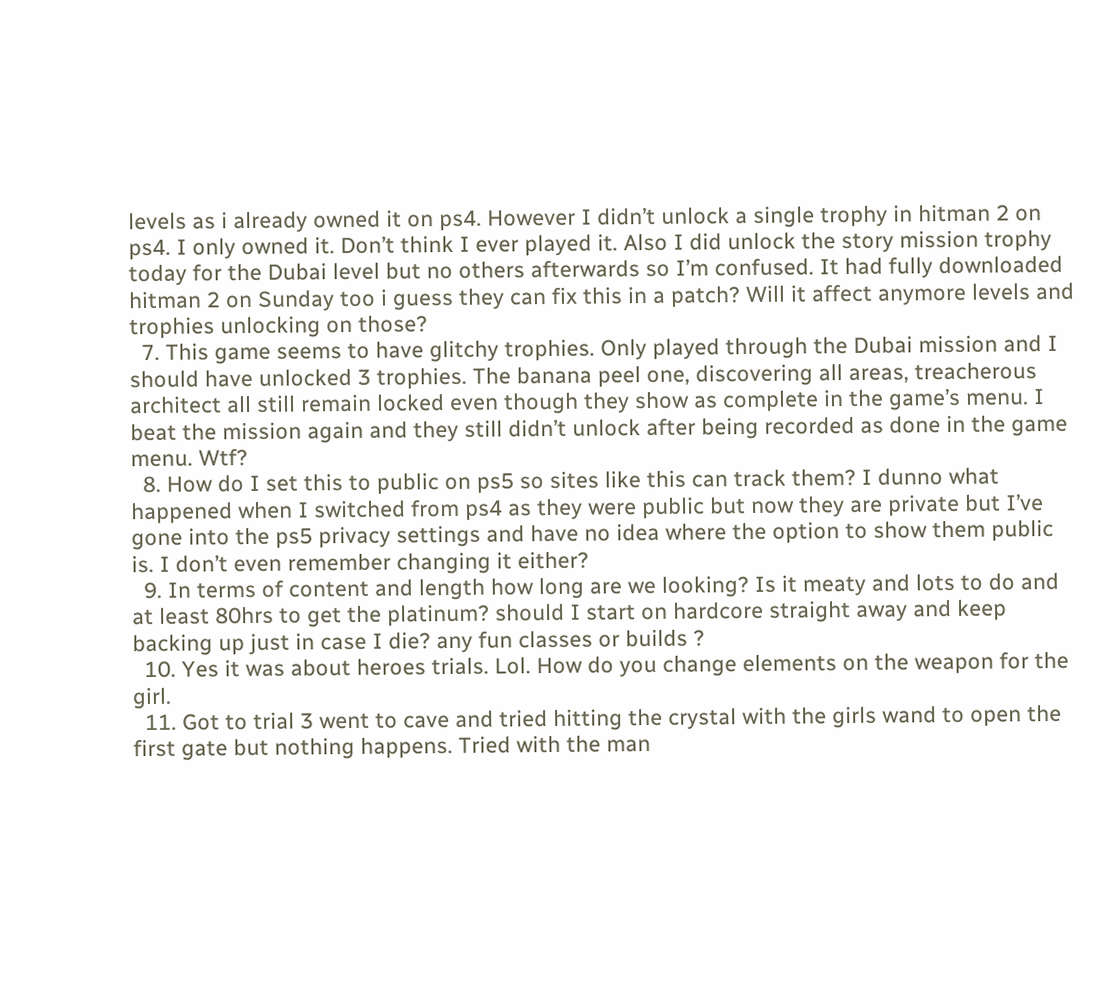levels as i already owned it on ps4. However I didn’t unlock a single trophy in hitman 2 on ps4. I only owned it. Don’t think I ever played it. Also I did unlock the story mission trophy today for the Dubai level but no others afterwards so I’m confused. It had fully downloaded hitman 2 on Sunday too i guess they can fix this in a patch? Will it affect anymore levels and trophies unlocking on those?
  7. This game seems to have glitchy trophies. Only played through the Dubai mission and I should have unlocked 3 trophies. The banana peel one, discovering all areas, treacherous architect all still remain locked even though they show as complete in the game’s menu. I beat the mission again and they still didn’t unlock after being recorded as done in the game menu. Wtf?
  8. How do I set this to public on ps5 so sites like this can track them? I dunno what happened when I switched from ps4 as they were public but now they are private but I’ve gone into the ps5 privacy settings and have no idea where the option to show them public is. I don’t even remember changing it either?
  9. In terms of content and length how long are we looking? Is it meaty and lots to do and at least 80hrs to get the platinum? should I start on hardcore straight away and keep backing up just in case I die? any fun classes or builds ?
  10. Yes it was about heroes trials. Lol. How do you change elements on the weapon for the girl.
  11. Got to trial 3 went to cave and tried hitting the crystal with the girls wand to open the first gate but nothing happens. Tried with the man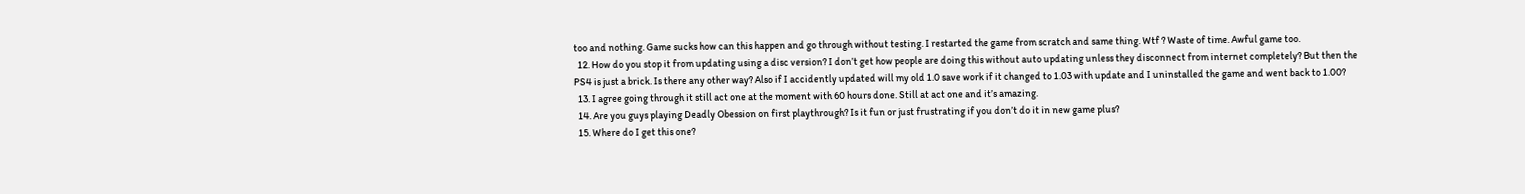too and nothing. Game sucks how can this happen and go through without testing. I restarted the game from scratch and same thing. Wtf ? Waste of time. Awful game too.
  12. How do you stop it from updating using a disc version? I don’t get how people are doing this without auto updating unless they disconnect from internet completely? But then the PS4 is just a brick. Is there any other way? Also if I accidently updated will my old 1.0 save work if it changed to 1.03 with update and I uninstalled the game and went back to 1.00?
  13. I agree going through it still act one at the moment with 60 hours done. Still at act one and it’s amazing.
  14. Are you guys playing Deadly Obession on first playthrough? Is it fun or just frustrating if you don’t do it in new game plus?
  15. Where do I get this one?